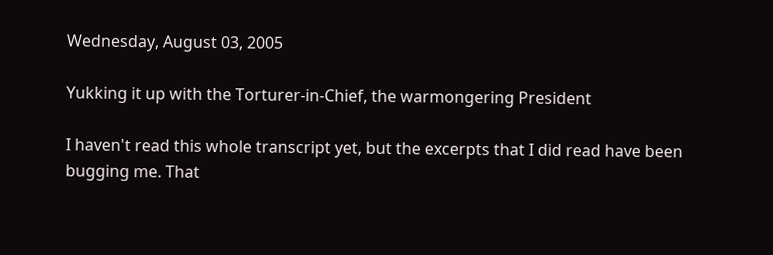Wednesday, August 03, 2005

Yukking it up with the Torturer-in-Chief, the warmongering President

I haven't read this whole transcript yet, but the excerpts that I did read have been bugging me. That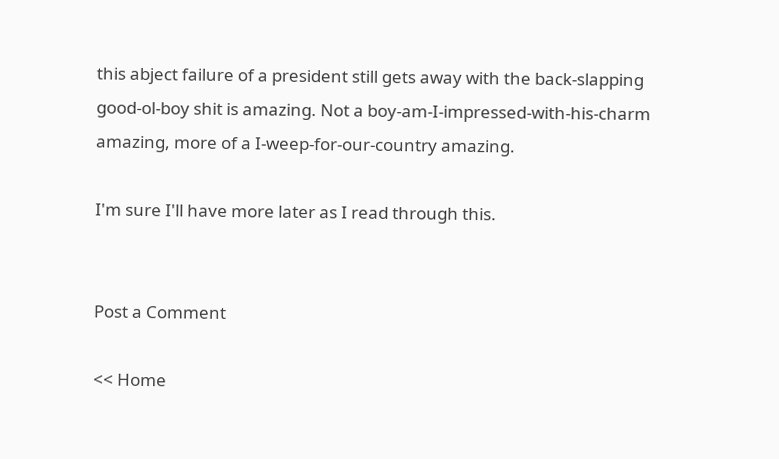this abject failure of a president still gets away with the back-slapping good-ol-boy shit is amazing. Not a boy-am-I-impressed-with-his-charm amazing, more of a I-weep-for-our-country amazing.

I'm sure I'll have more later as I read through this.


Post a Comment

<< Home